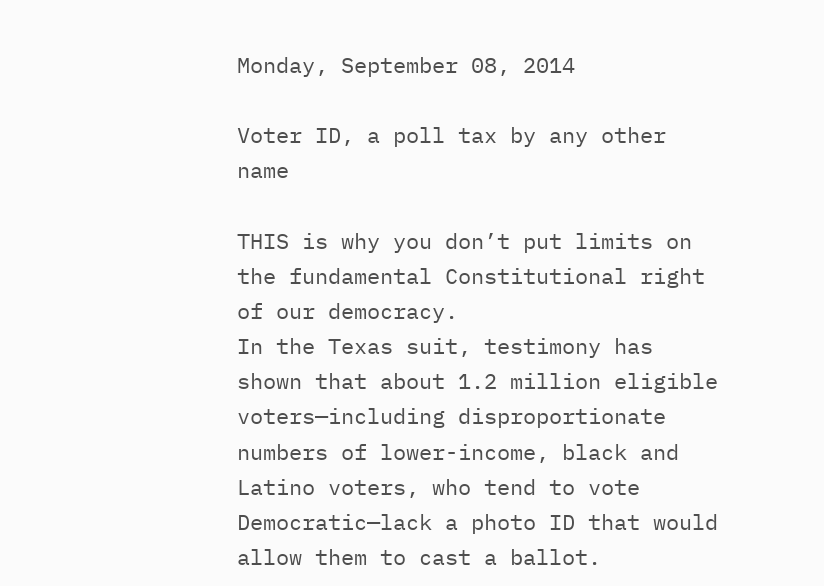Monday, September 08, 2014

Voter ID, a poll tax by any other name

THIS is why you don’t put limits on the fundamental Constitutional right of our democracy.
In the Texas suit, testimony has shown that about 1.2 million eligible voters—including disproportionate numbers of lower-income, black and Latino voters, who tend to vote Democratic—lack a photo ID that would allow them to cast a ballot.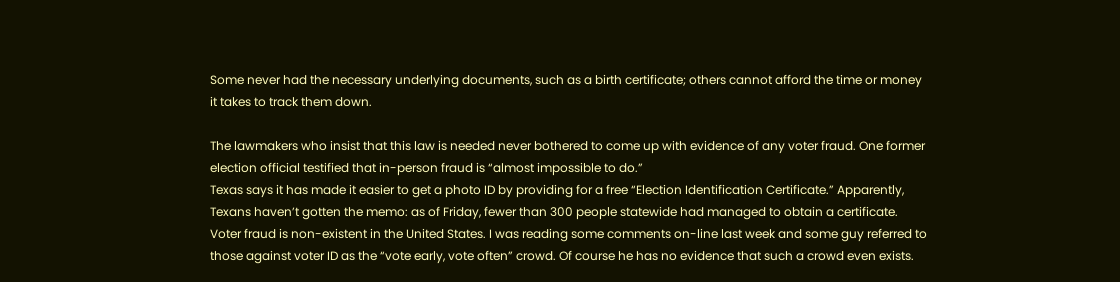Some never had the necessary underlying documents, such as a birth certificate; others cannot afford the time or money it takes to track them down.

The lawmakers who insist that this law is needed never bothered to come up with evidence of any voter fraud. One former election official testified that in-person fraud is “almost impossible to do.”
Texas says it has made it easier to get a photo ID by providing for a free “Election Identification Certificate.” Apparently, Texans haven’t gotten the memo: as of Friday, fewer than 300 people statewide had managed to obtain a certificate.
Voter fraud is non-existent in the United States. I was reading some comments on-line last week and some guy referred to those against voter ID as the “vote early, vote often” crowd. Of course he has no evidence that such a crowd even exists.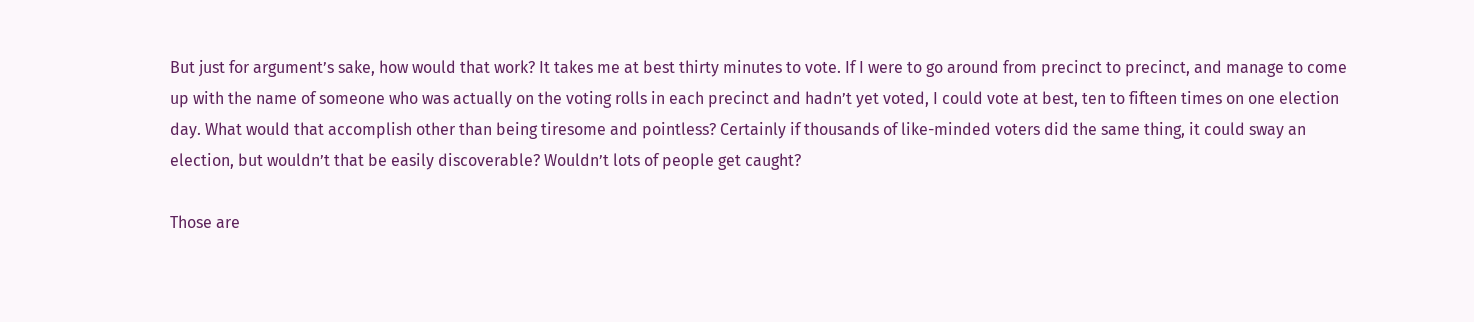But just for argument’s sake, how would that work? It takes me at best thirty minutes to vote. If I were to go around from precinct to precinct, and manage to come up with the name of someone who was actually on the voting rolls in each precinct and hadn’t yet voted, I could vote at best, ten to fifteen times on one election day. What would that accomplish other than being tiresome and pointless? Certainly if thousands of like-minded voters did the same thing, it could sway an election, but wouldn’t that be easily discoverable? Wouldn’t lots of people get caught?

Those are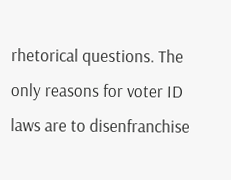rhetorical questions. The only reasons for voter ID laws are to disenfranchise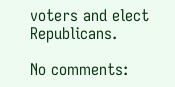voters and elect Republicans.

No comments: